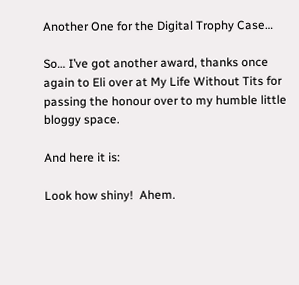Another One for the Digital Trophy Case…

So… I’ve got another award, thanks once again to Eli over at My Life Without Tits for passing the honour over to my humble little bloggy space.

And here it is:

Look how shiny!  Ahem.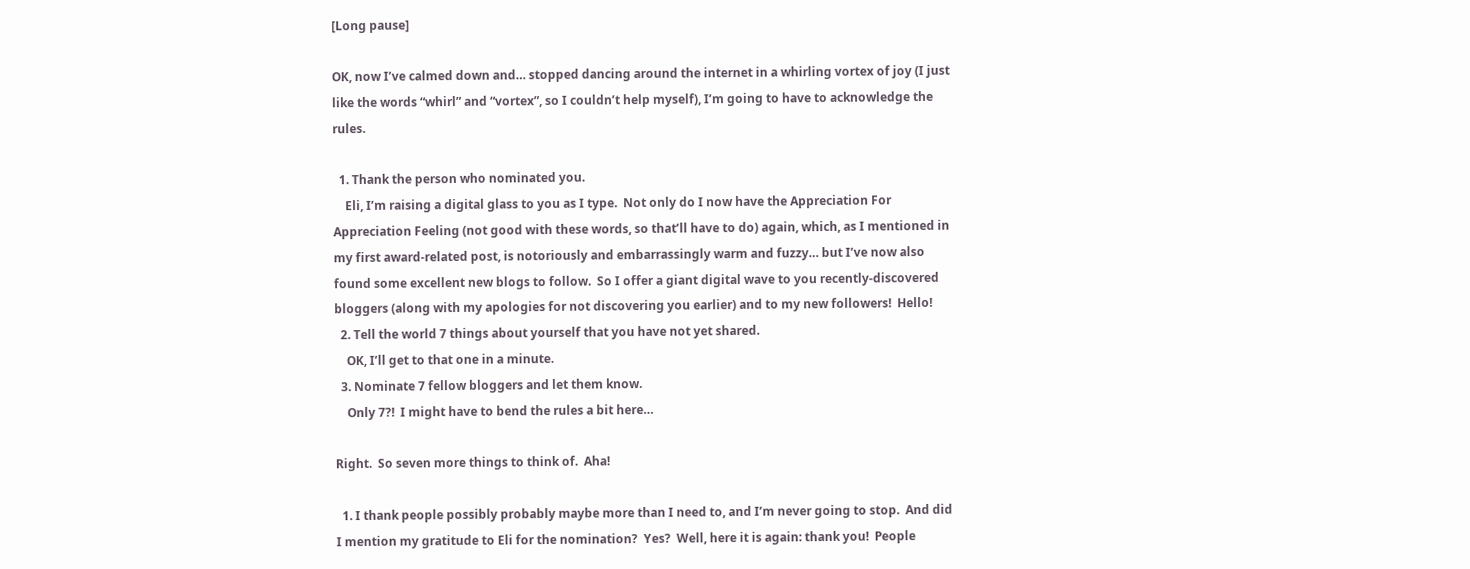[Long pause]

OK, now I’ve calmed down and… stopped dancing around the internet in a whirling vortex of joy (I just like the words “whirl” and “vortex”, so I couldn’t help myself), I’m going to have to acknowledge the rules.

  1. Thank the person who nominated you.
    Eli, I’m raising a digital glass to you as I type.  Not only do I now have the Appreciation For Appreciation Feeling (not good with these words, so that’ll have to do) again, which, as I mentioned in my first award-related post, is notoriously and embarrassingly warm and fuzzy… but I’ve now also found some excellent new blogs to follow.  So I offer a giant digital wave to you recently-discovered bloggers (along with my apologies for not discovering you earlier) and to my new followers!  Hello!
  2. Tell the world 7 things about yourself that you have not yet shared.
    OK, I’ll get to that one in a minute.
  3. Nominate 7 fellow bloggers and let them know.
    Only 7?!  I might have to bend the rules a bit here…

Right.  So seven more things to think of.  Aha!

  1. I thank people possibly probably maybe more than I need to, and I’m never going to stop.  And did I mention my gratitude to Eli for the nomination?  Yes?  Well, here it is again: thank you!  People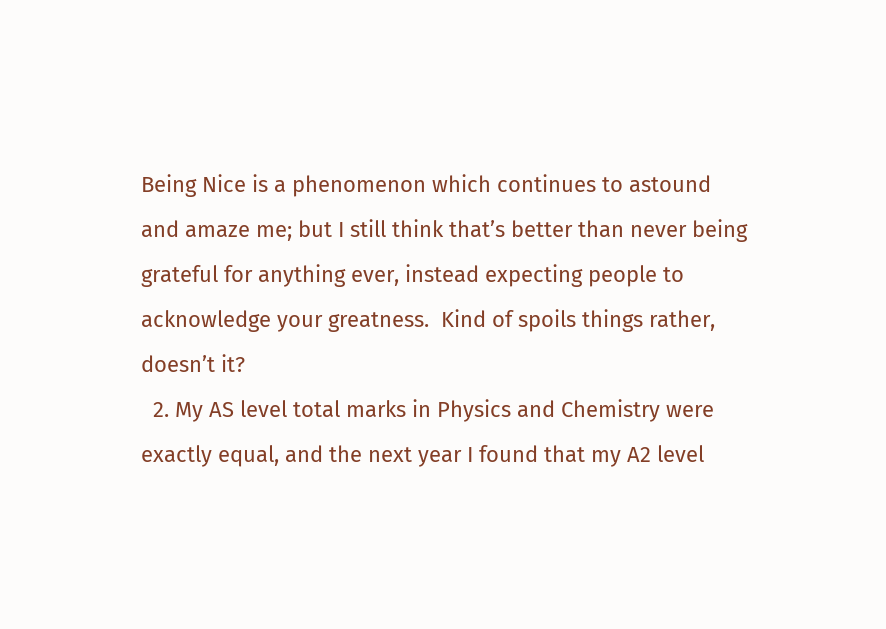Being Nice is a phenomenon which continues to astound and amaze me; but I still think that’s better than never being grateful for anything ever, instead expecting people to acknowledge your greatness.  Kind of spoils things rather, doesn’t it?
  2. My AS level total marks in Physics and Chemistry were exactly equal, and the next year I found that my A2 level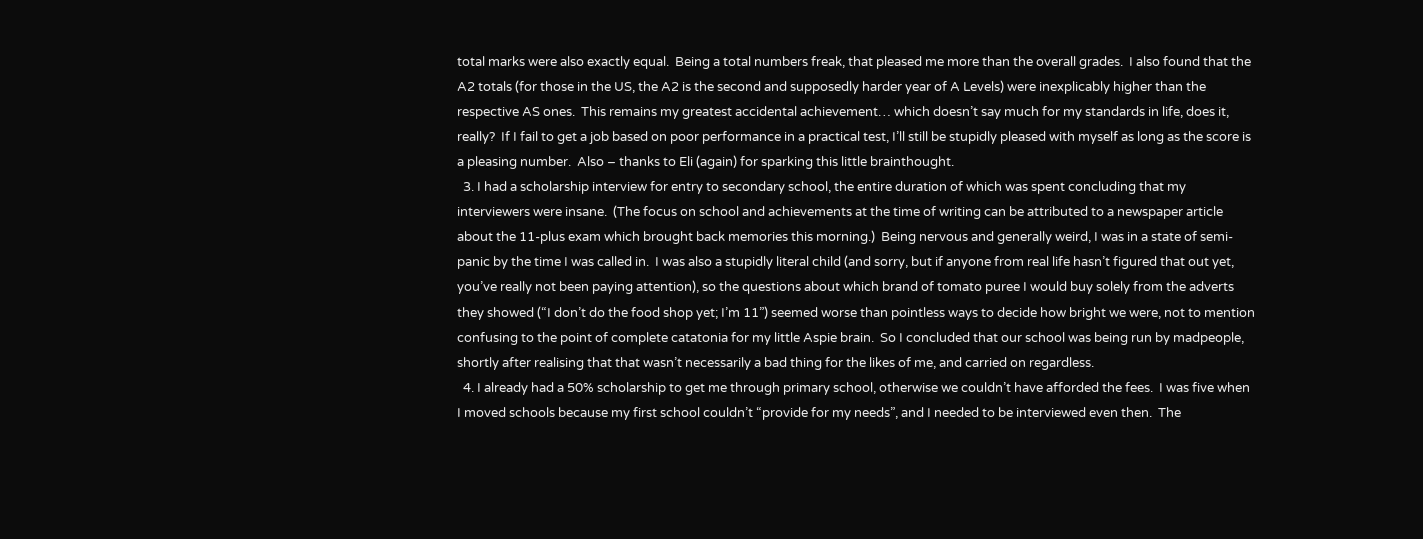total marks were also exactly equal.  Being a total numbers freak, that pleased me more than the overall grades.  I also found that the A2 totals (for those in the US, the A2 is the second and supposedly harder year of A Levels) were inexplicably higher than the respective AS ones.  This remains my greatest accidental achievement… which doesn’t say much for my standards in life, does it, really?  If I fail to get a job based on poor performance in a practical test, I’ll still be stupidly pleased with myself as long as the score is a pleasing number.  Also – thanks to Eli (again) for sparking this little brainthought.
  3. I had a scholarship interview for entry to secondary school, the entire duration of which was spent concluding that my interviewers were insane.  (The focus on school and achievements at the time of writing can be attributed to a newspaper article about the 11-plus exam which brought back memories this morning.)  Being nervous and generally weird, I was in a state of semi-panic by the time I was called in.  I was also a stupidly literal child (and sorry, but if anyone from real life hasn’t figured that out yet, you’ve really not been paying attention), so the questions about which brand of tomato puree I would buy solely from the adverts they showed (“I don’t do the food shop yet; I’m 11”) seemed worse than pointless ways to decide how bright we were, not to mention confusing to the point of complete catatonia for my little Aspie brain.  So I concluded that our school was being run by madpeople, shortly after realising that that wasn’t necessarily a bad thing for the likes of me, and carried on regardless.
  4. I already had a 50% scholarship to get me through primary school, otherwise we couldn’t have afforded the fees.  I was five when I moved schools because my first school couldn’t “provide for my needs”, and I needed to be interviewed even then.  The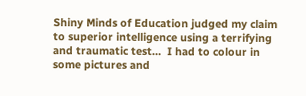Shiny Minds of Education judged my claim to superior intelligence using a terrifying and traumatic test…  I had to colour in some pictures and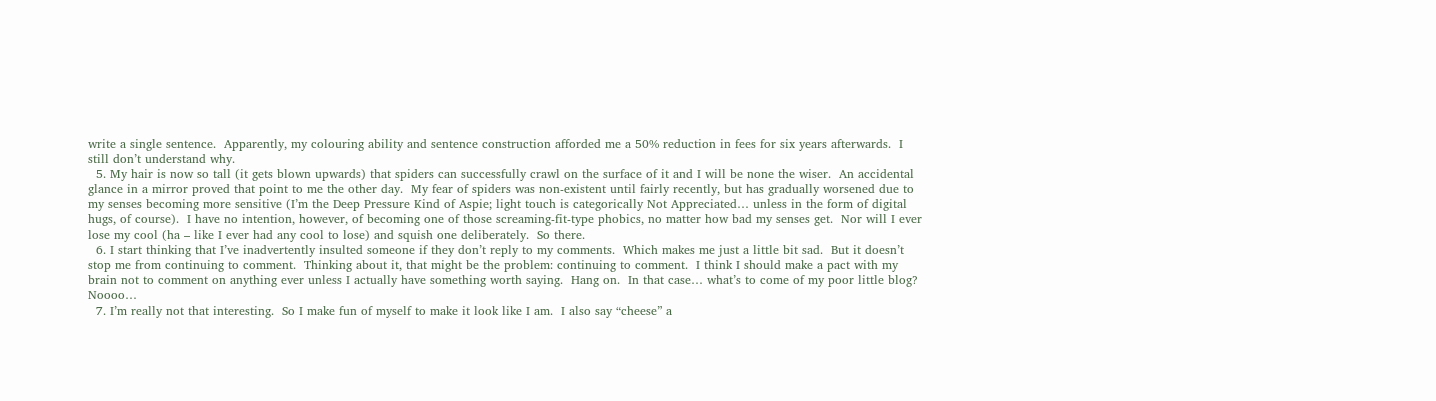write a single sentence.  Apparently, my colouring ability and sentence construction afforded me a 50% reduction in fees for six years afterwards.  I still don’t understand why.
  5. My hair is now so tall (it gets blown upwards) that spiders can successfully crawl on the surface of it and I will be none the wiser.  An accidental glance in a mirror proved that point to me the other day.  My fear of spiders was non-existent until fairly recently, but has gradually worsened due to my senses becoming more sensitive (I’m the Deep Pressure Kind of Aspie; light touch is categorically Not Appreciated… unless in the form of digital hugs, of course).  I have no intention, however, of becoming one of those screaming-fit-type phobics, no matter how bad my senses get.  Nor will I ever lose my cool (ha – like I ever had any cool to lose) and squish one deliberately.  So there.
  6. I start thinking that I’ve inadvertently insulted someone if they don’t reply to my comments.  Which makes me just a little bit sad.  But it doesn’t stop me from continuing to comment.  Thinking about it, that might be the problem: continuing to comment.  I think I should make a pact with my brain not to comment on anything ever unless I actually have something worth saying.  Hang on.  In that case… what’s to come of my poor little blog?  Noooo…
  7. I’m really not that interesting.  So I make fun of myself to make it look like I am.  I also say “cheese” a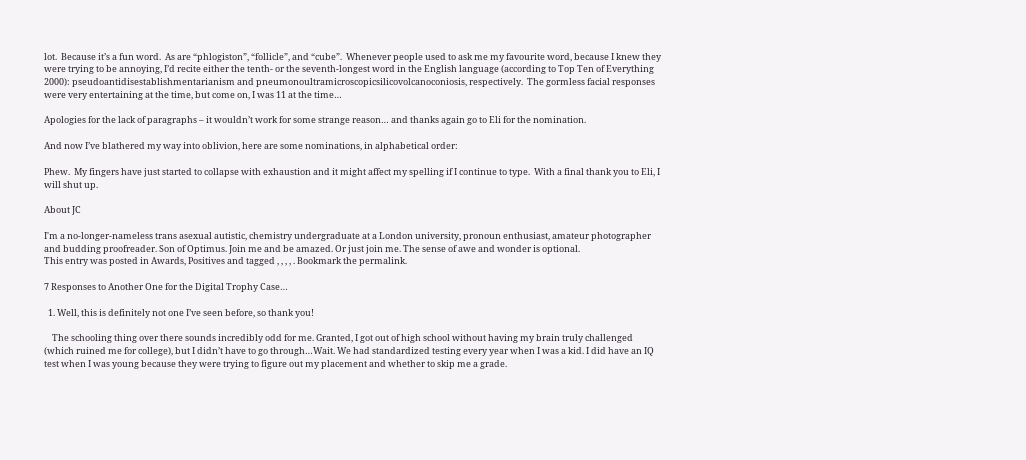lot.  Because it’s a fun word.  As are “phlogiston”, “follicle”, and “cube”.  Whenever people used to ask me my favourite word, because I knew they were trying to be annoying, I’d recite either the tenth- or the seventh-longest word in the English language (according to Top Ten of Everything 2000): pseudoantidisestablishmentarianism and pneumonoultramicroscopicsilicovolcanoconiosis, respectively.  The gormless facial responses were very entertaining at the time, but come on, I was 11 at the time…

Apologies for the lack of paragraphs – it wouldn’t work for some strange reason… and thanks again go to Eli for the nomination.

And now I’ve blathered my way into oblivion, here are some nominations, in alphabetical order:

Phew.  My fingers have just started to collapse with exhaustion and it might affect my spelling if I continue to type.  With a final thank you to Eli, I will shut up.

About JC

I'm a no-longer-nameless trans asexual autistic, chemistry undergraduate at a London university, pronoun enthusiast, amateur photographer and budding proofreader. Son of Optimus. Join me and be amazed. Or just join me. The sense of awe and wonder is optional.
This entry was posted in Awards, Positives and tagged , , , , . Bookmark the permalink.

7 Responses to Another One for the Digital Trophy Case…

  1. Well, this is definitely not one I’ve seen before, so thank you!

    The schooling thing over there sounds incredibly odd for me. Granted, I got out of high school without having my brain truly challenged (which ruined me for college), but I didn’t have to go through…Wait. We had standardized testing every year when I was a kid. I did have an IQ test when I was young because they were trying to figure out my placement and whether to skip me a grade.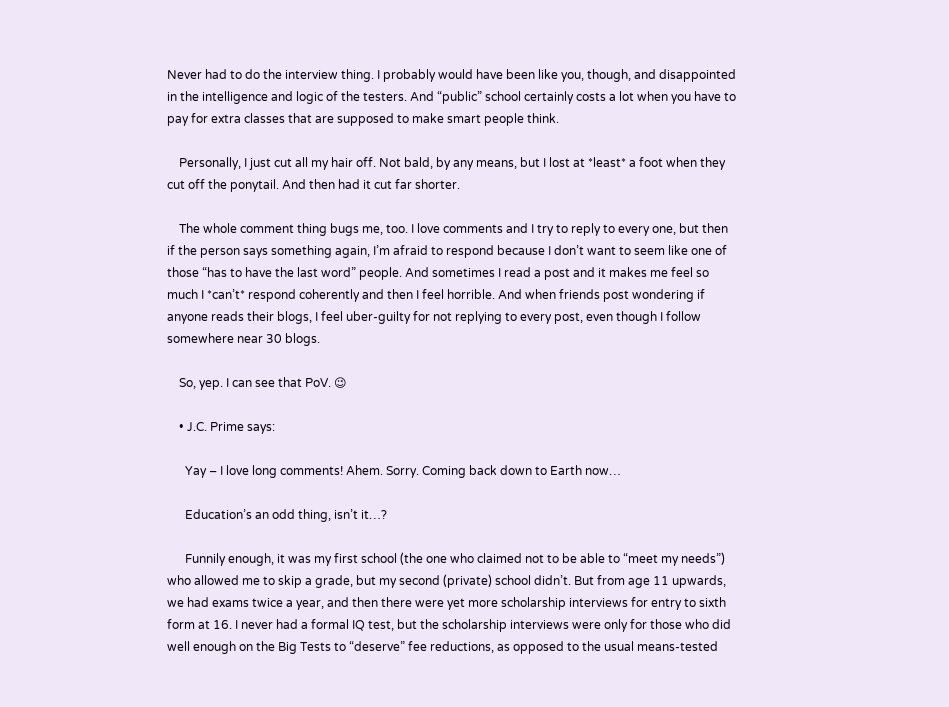Never had to do the interview thing. I probably would have been like you, though, and disappointed in the intelligence and logic of the testers. And “public” school certainly costs a lot when you have to pay for extra classes that are supposed to make smart people think.

    Personally, I just cut all my hair off. Not bald, by any means, but I lost at *least* a foot when they cut off the ponytail. And then had it cut far shorter.

    The whole comment thing bugs me, too. I love comments and I try to reply to every one, but then if the person says something again, I’m afraid to respond because I don’t want to seem like one of those “has to have the last word” people. And sometimes I read a post and it makes me feel so much I *can’t* respond coherently and then I feel horrible. And when friends post wondering if anyone reads their blogs, I feel uber-guilty for not replying to every post, even though I follow somewhere near 30 blogs.

    So, yep. I can see that PoV. 😉

    • J.C. Prime says:

      Yay – I love long comments! Ahem. Sorry. Coming back down to Earth now…

      Education’s an odd thing, isn’t it…?

      Funnily enough, it was my first school (the one who claimed not to be able to “meet my needs”) who allowed me to skip a grade, but my second (private) school didn’t. But from age 11 upwards, we had exams twice a year, and then there were yet more scholarship interviews for entry to sixth form at 16. I never had a formal IQ test, but the scholarship interviews were only for those who did well enough on the Big Tests to “deserve” fee reductions, as opposed to the usual means-tested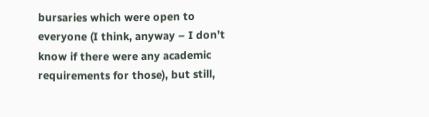bursaries which were open to everyone (I think, anyway – I don’t know if there were any academic requirements for those), but still,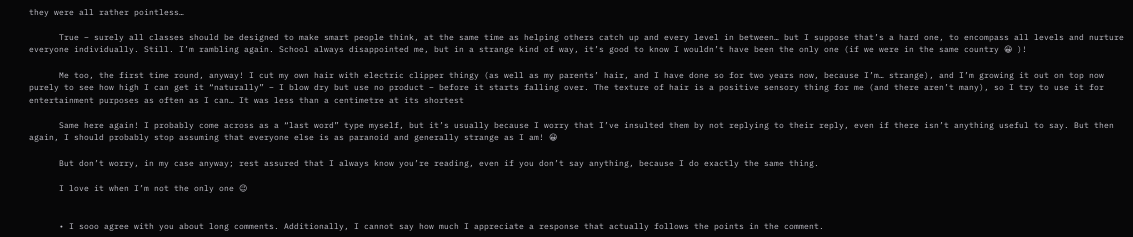they were all rather pointless…

      True – surely all classes should be designed to make smart people think, at the same time as helping others catch up and every level in between… but I suppose that’s a hard one, to encompass all levels and nurture everyone individually. Still. I’m rambling again. School always disappointed me, but in a strange kind of way, it’s good to know I wouldn’t have been the only one (if we were in the same country 😀 )!

      Me too, the first time round, anyway! I cut my own hair with electric clipper thingy (as well as my parents’ hair, and I have done so for two years now, because I’m… strange), and I’m growing it out on top now purely to see how high I can get it “naturally” – I blow dry but use no product – before it starts falling over. The texture of hair is a positive sensory thing for me (and there aren’t many), so I try to use it for entertainment purposes as often as I can… It was less than a centimetre at its shortest

      Same here again! I probably come across as a “last word” type myself, but it’s usually because I worry that I’ve insulted them by not replying to their reply, even if there isn’t anything useful to say. But then again, I should probably stop assuming that everyone else is as paranoid and generally strange as I am! 😀

      But don’t worry, in my case anyway; rest assured that I always know you’re reading, even if you don’t say anything, because I do exactly the same thing.

      I love it when I’m not the only one 😉


      • I sooo agree with you about long comments. Additionally, I cannot say how much I appreciate a response that actually follows the points in the comment.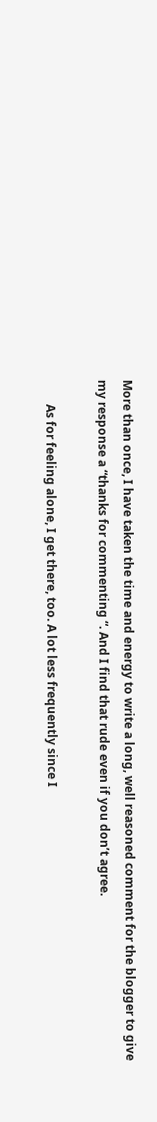More than once, I have taken the time and energy to write a long, well reasoned comment for the blogger to give my response a “thanks for commenting “. And I find that rude even if you don’t agree.

        As for feeling alone, I get there, too. A lot less frequently since I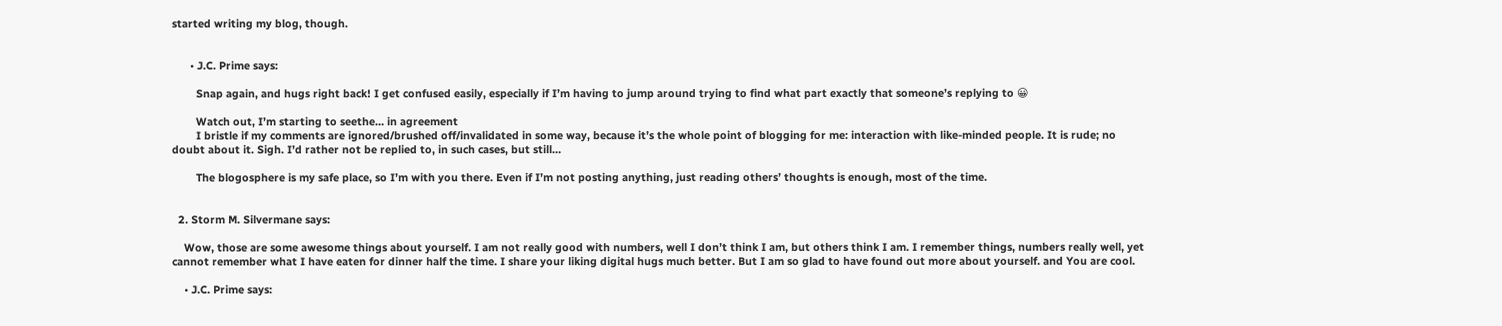started writing my blog, though.


      • J.C. Prime says:

        Snap again, and hugs right back! I get confused easily, especially if I’m having to jump around trying to find what part exactly that someone’s replying to 😀

        Watch out, I’m starting to seethe… in agreement
        I bristle if my comments are ignored/brushed off/invalidated in some way, because it’s the whole point of blogging for me: interaction with like-minded people. It is rude; no doubt about it. Sigh. I’d rather not be replied to, in such cases, but still…

        The blogosphere is my safe place, so I’m with you there. Even if I’m not posting anything, just reading others’ thoughts is enough, most of the time.


  2. Storm M. Silvermane says:

    Wow, those are some awesome things about yourself. I am not really good with numbers, well I don’t think I am, but others think I am. I remember things, numbers really well, yet cannot remember what I have eaten for dinner half the time. I share your liking digital hugs much better. But I am so glad to have found out more about yourself. and You are cool.

    • J.C. Prime says: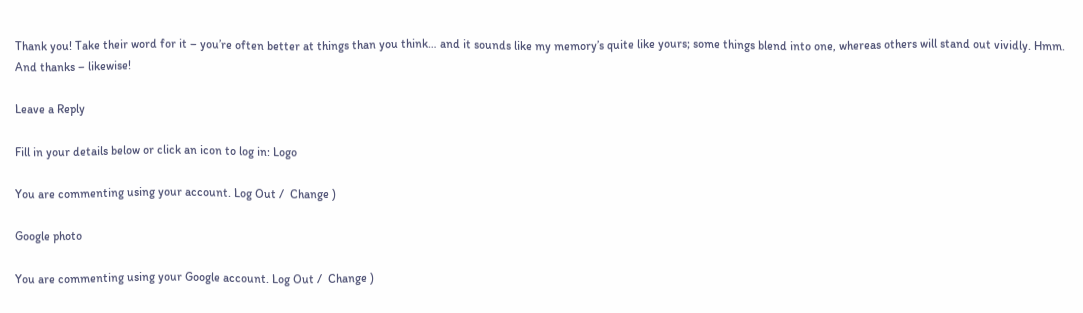Thank you! Take their word for it – you’re often better at things than you think… and it sounds like my memory’s quite like yours; some things blend into one, whereas others will stand out vividly. Hmm. And thanks – likewise!

Leave a Reply

Fill in your details below or click an icon to log in: Logo

You are commenting using your account. Log Out /  Change )

Google photo

You are commenting using your Google account. Log Out /  Change )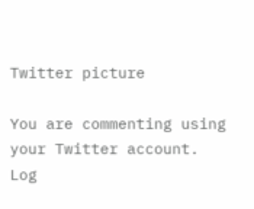Twitter picture

You are commenting using your Twitter account. Log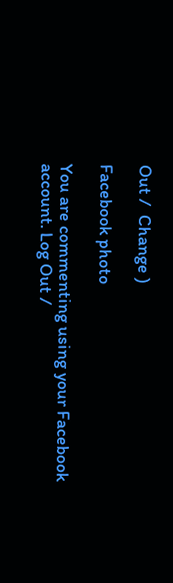Out /  Change )

Facebook photo

You are commenting using your Facebook account. Log Out /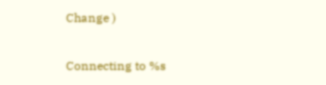Change )

Connecting to %s